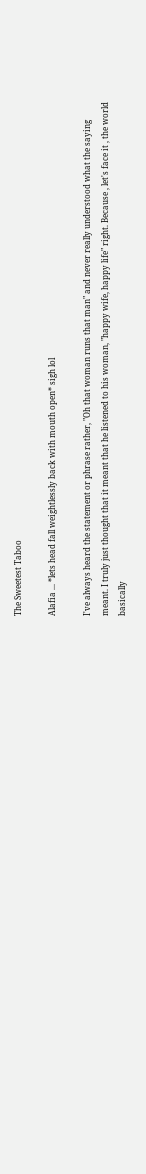The Sweetest Taboo

Alafia ... *lets head fall weightlessly back with mouth open* sigh lol

I've always heard the statement or phrase rather, "Oh that woman runs that man" and never really understood what the saying meant. I truly just thought that it meant that he listened to his woman, "happy wife, happy life" right. Because , let's face it , the world basically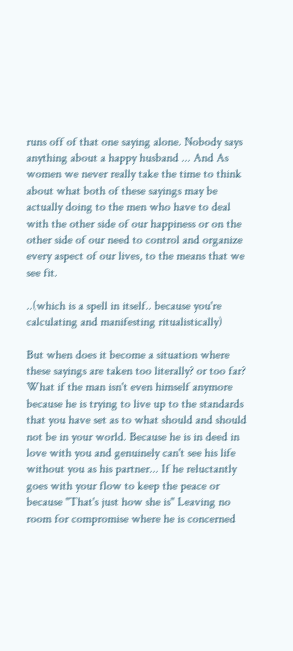runs off of that one saying alone. Nobody says anything about a happy husband ... And As women we never really take the time to think about what both of these sayings may be actually doing to the men who have to deal with the other side of our happiness or on the other side of our need to control and organize every aspect of our lives, to the means that we see fit.

..(which is a spell in itself.. because you're calculating and manifesting ritualistically)

But when does it become a situation where these sayings are taken too literally? or too far? What if the man isn't even himself anymore because he is trying to live up to the standards that you have set as to what should and should not be in your world. Because he is in deed in love with you and genuinely can't see his life without you as his partner... If he reluctantly goes with your flow to keep the peace or because "That's just how she is" Leaving no room for compromise where he is concerned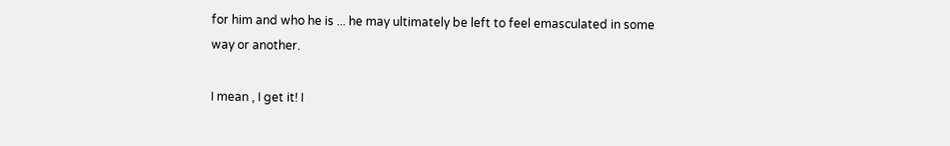for him and who he is ... he may ultimately be left to feel emasculated in some way or another.

I mean , I get it! I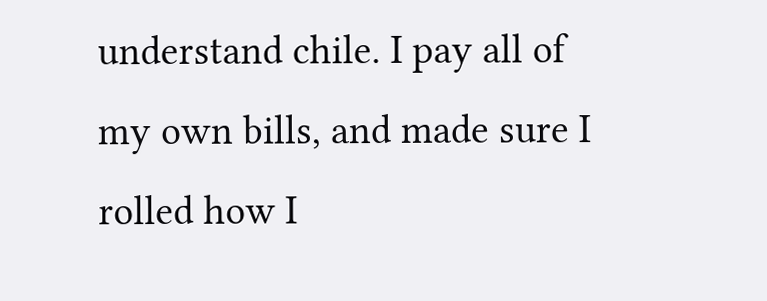understand chile. I pay all of my own bills, and made sure I rolled how I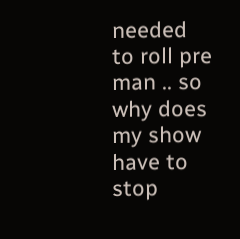needed to roll pre man .. so why does my show have to stop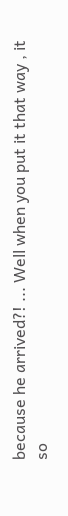because he arrived?! ... Well when you put it that way , it so